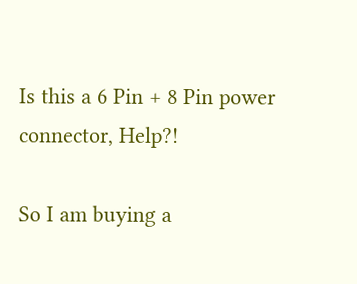Is this a 6 Pin + 8 Pin power connector, Help?!

So I am buying a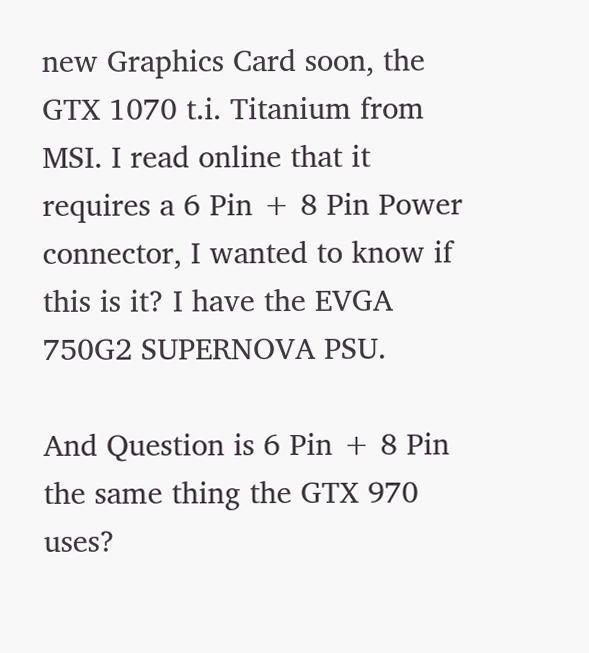new Graphics Card soon, the GTX 1070 t.i. Titanium from MSI. I read online that it requires a 6 Pin + 8 Pin Power connector, I wanted to know if this is it? I have the EVGA 750G2 SUPERNOVA PSU.

And Question is 6 Pin + 8 Pin the same thing the GTX 970 uses?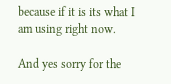because if it is its what I am using right now.

And yes sorry for the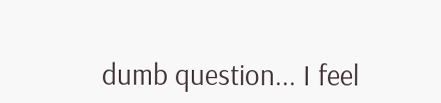dumb question... I feel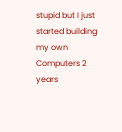stupid but I just started building my own Computers 2 years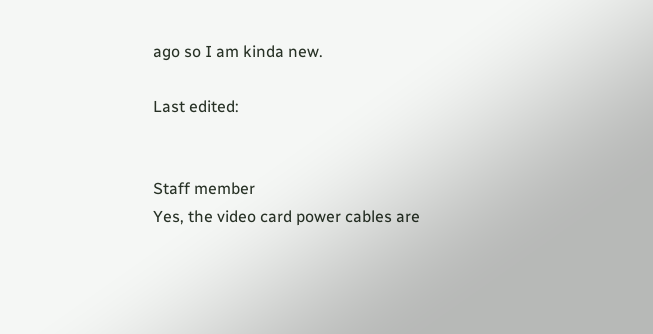ago so I am kinda new.

Last edited:


Staff member
Yes, the video card power cables are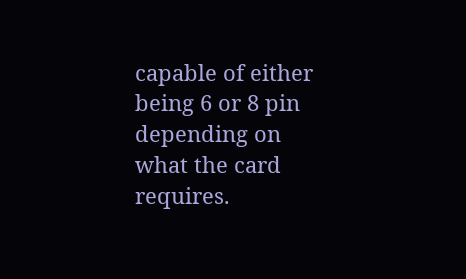capable of either being 6 or 8 pin depending on what the card requires.